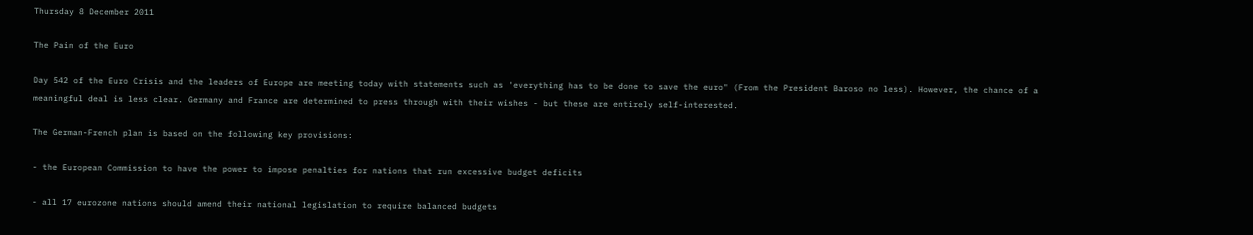Thursday 8 December 2011

The Pain of the Euro

Day 542 of the Euro Crisis and the leaders of Europe are meeting today with statements such as 'everything has to be done to save the euro" (From the President Baroso no less). However, the chance of a meaningful deal is less clear. Germany and France are determined to press through with their wishes - but these are entirely self-interested.

The German-French plan is based on the following key provisions:

- the European Commission to have the power to impose penalties for nations that run excessive budget deficits

- all 17 eurozone nations should amend their national legislation to require balanced budgets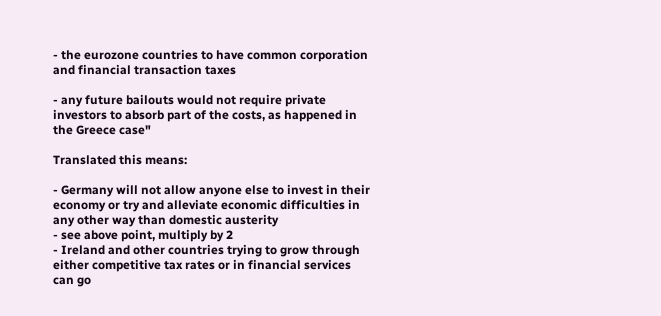- the eurozone countries to have common corporation and financial transaction taxes

- any future bailouts would not require private investors to absorb part of the costs, as happened in the Greece case"

Translated this means:

- Germany will not allow anyone else to invest in their economy or try and alleviate economic difficulties in any other way than domestic austerity
- see above point, multiply by 2
- Ireland and other countries trying to grow through either competitive tax rates or in financial services can go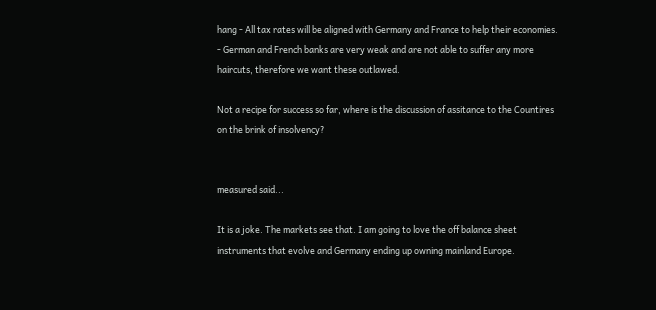hang - All tax rates will be aligned with Germany and France to help their economies.
- German and French banks are very weak and are not able to suffer any more haircuts, therefore we want these outlawed.

Not a recipe for success so far, where is the discussion of assitance to the Countires on the brink of insolvency?


measured said...

It is a joke. The markets see that. I am going to love the off balance sheet instruments that evolve and Germany ending up owning mainland Europe.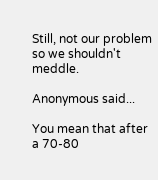Still, not our problem so we shouldn't meddle.

Anonymous said...

You mean that after a 70-80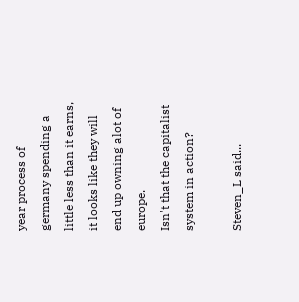year process of germany spending a little less than it earns, it looks like they will end up owning alot of europe.
Isn't that the capitalist system in action?

Steven_L said...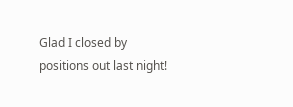Glad I closed by positions out last night!